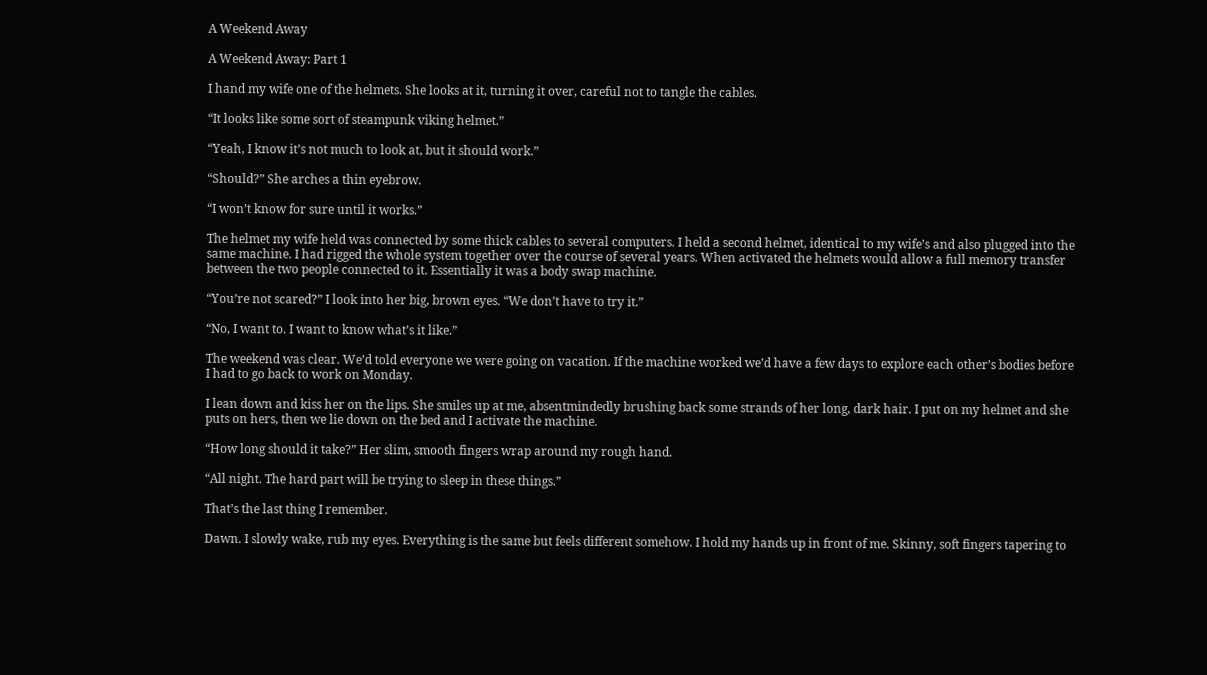A Weekend Away

A Weekend Away: Part 1

I hand my wife one of the helmets. She looks at it, turning it over, careful not to tangle the cables.

“It looks like some sort of steampunk viking helmet.”

“Yeah, I know it’s not much to look at, but it should work.”

“Should?” She arches a thin eyebrow.

“I won’t know for sure until it works.”

The helmet my wife held was connected by some thick cables to several computers. I held a second helmet, identical to my wife’s and also plugged into the same machine. I had rigged the whole system together over the course of several years. When activated the helmets would allow a full memory transfer between the two people connected to it. Essentially it was a body swap machine.

“You’re not scared?” I look into her big, brown eyes. “We don’t have to try it.”

“No, I want to. I want to know what’s it like.”

The weekend was clear. We’d told everyone we were going on vacation. If the machine worked we’d have a few days to explore each other’s bodies before I had to go back to work on Monday.

I lean down and kiss her on the lips. She smiles up at me, absentmindedly brushing back some strands of her long, dark hair. I put on my helmet and she puts on hers, then we lie down on the bed and I activate the machine.

“How long should it take?” Her slim, smooth fingers wrap around my rough hand.

“All night. The hard part will be trying to sleep in these things.”

That’s the last thing I remember.

Dawn. I slowly wake, rub my eyes. Everything is the same but feels different somehow. I hold my hands up in front of me. Skinny, soft fingers tapering to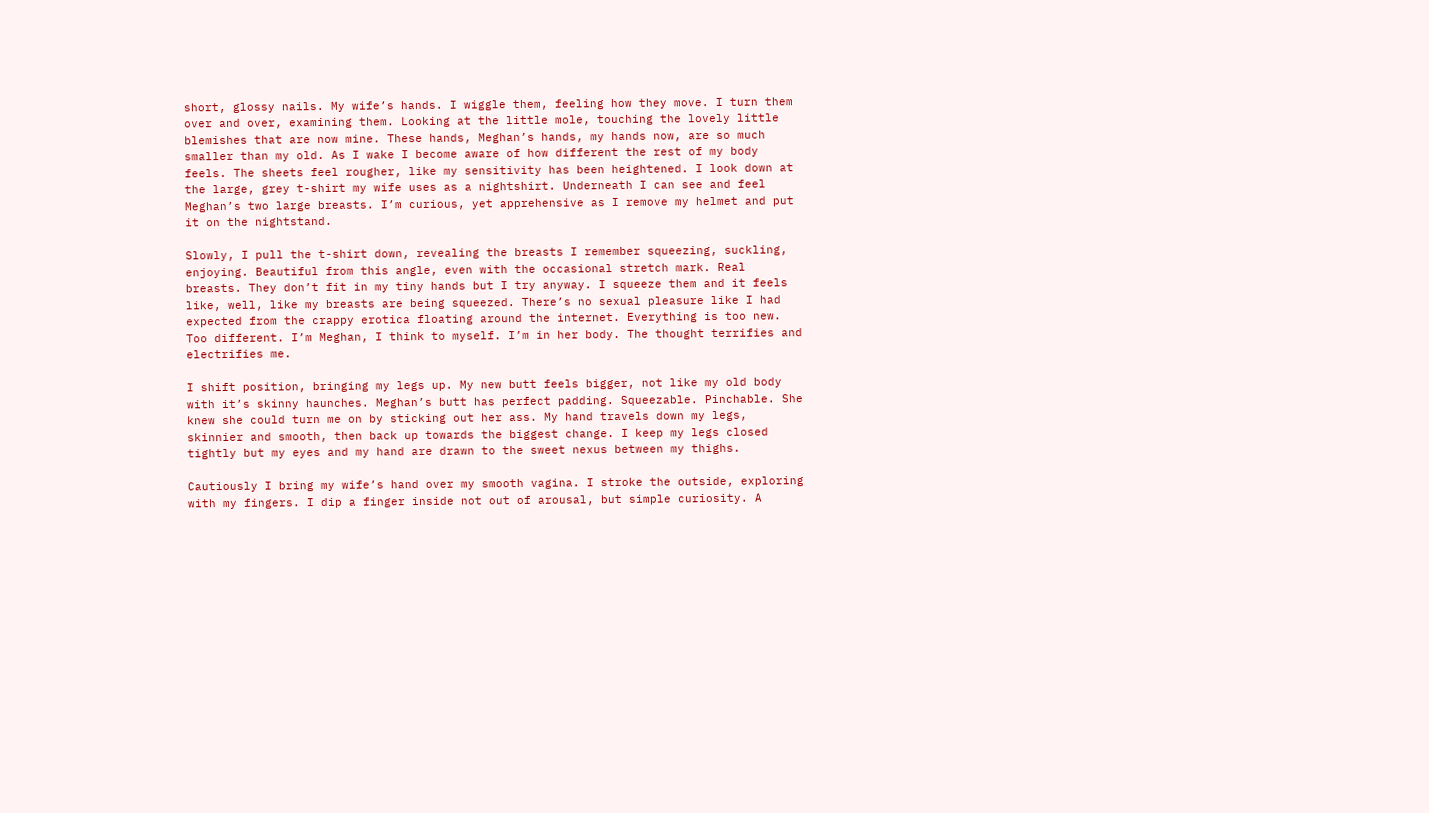short, glossy nails. My wife’s hands. I wiggle them, feeling how they move. I turn them over and over, examining them. Looking at the little mole, touching the lovely little blemishes that are now mine. These hands, Meghan’s hands, my hands now, are so much smaller than my old. As I wake I become aware of how different the rest of my body feels. The sheets feel rougher, like my sensitivity has been heightened. I look down at the large, grey t-shirt my wife uses as a nightshirt. Underneath I can see and feel Meghan’s two large breasts. I’m curious, yet apprehensive as I remove my helmet and put it on the nightstand.

Slowly, I pull the t-shirt down, revealing the breasts I remember squeezing, suckling, enjoying. Beautiful from this angle, even with the occasional stretch mark. Real breasts. They don’t fit in my tiny hands but I try anyway. I squeeze them and it feels like, well, like my breasts are being squeezed. There’s no sexual pleasure like I had expected from the crappy erotica floating around the internet. Everything is too new. Too different. I’m Meghan, I think to myself. I’m in her body. The thought terrifies and electrifies me.

I shift position, bringing my legs up. My new butt feels bigger, not like my old body with it’s skinny haunches. Meghan’s butt has perfect padding. Squeezable. Pinchable. She knew she could turn me on by sticking out her ass. My hand travels down my legs, skinnier and smooth, then back up towards the biggest change. I keep my legs closed tightly but my eyes and my hand are drawn to the sweet nexus between my thighs.

Cautiously I bring my wife’s hand over my smooth vagina. I stroke the outside, exploring with my fingers. I dip a finger inside not out of arousal, but simple curiosity. A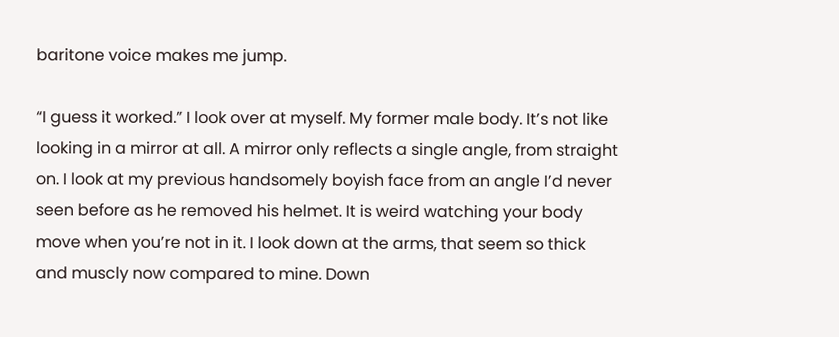baritone voice makes me jump.

“I guess it worked.” I look over at myself. My former male body. It’s not like looking in a mirror at all. A mirror only reflects a single angle, from straight on. I look at my previous handsomely boyish face from an angle I’d never seen before as he removed his helmet. It is weird watching your body move when you’re not in it. I look down at the arms, that seem so thick and muscly now compared to mine. Down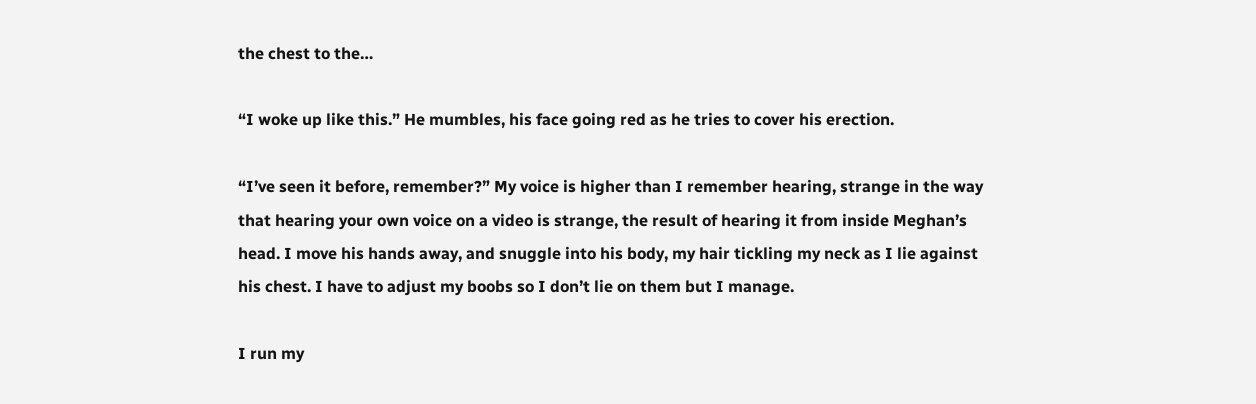the chest to the…

“I woke up like this.” He mumbles, his face going red as he tries to cover his erection.

“I’ve seen it before, remember?” My voice is higher than I remember hearing, strange in the way that hearing your own voice on a video is strange, the result of hearing it from inside Meghan’s head. I move his hands away, and snuggle into his body, my hair tickling my neck as I lie against his chest. I have to adjust my boobs so I don’t lie on them but I manage.

I run my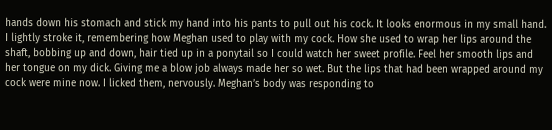hands down his stomach and stick my hand into his pants to pull out his cock. It looks enormous in my small hand. I lightly stroke it, remembering how Meghan used to play with my cock. How she used to wrap her lips around the shaft, bobbing up and down, hair tied up in a ponytail so I could watch her sweet profile. Feel her smooth lips and her tongue on my dick. Giving me a blow job always made her so wet. But the lips that had been wrapped around my cock were mine now. I licked them, nervously. Meghan’s body was responding to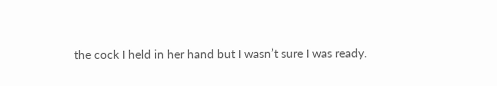the cock I held in her hand but I wasn’t sure I was ready.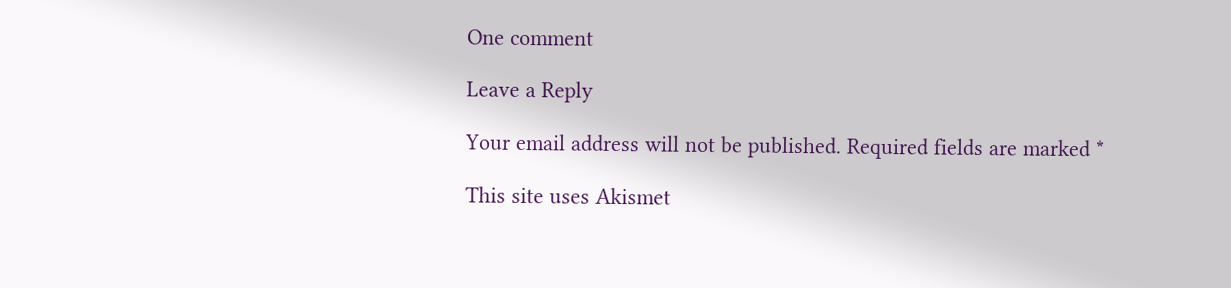One comment

Leave a Reply

Your email address will not be published. Required fields are marked *

This site uses Akismet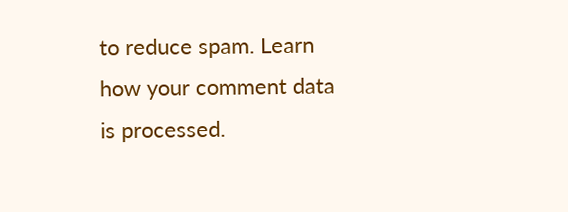to reduce spam. Learn how your comment data is processed.